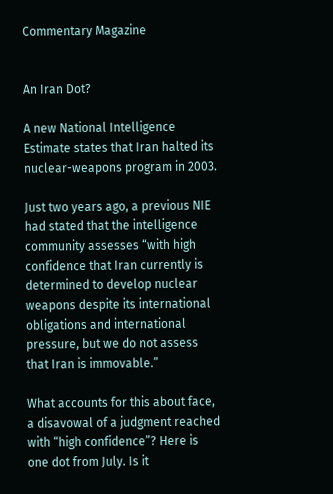Commentary Magazine


An Iran Dot?

A new National Intelligence Estimate states that Iran halted its nuclear-weapons program in 2003.

Just two years ago, a previous NIE had stated that the intelligence community assesses “with high confidence that Iran currently is determined to develop nuclear weapons despite its international obligations and international pressure, but we do not assess that Iran is immovable.”

What accounts for this about face, a disavowal of a judgment reached with “high confidence”? Here is one dot from July. Is it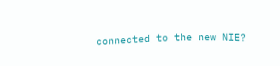connected to the new NIE?